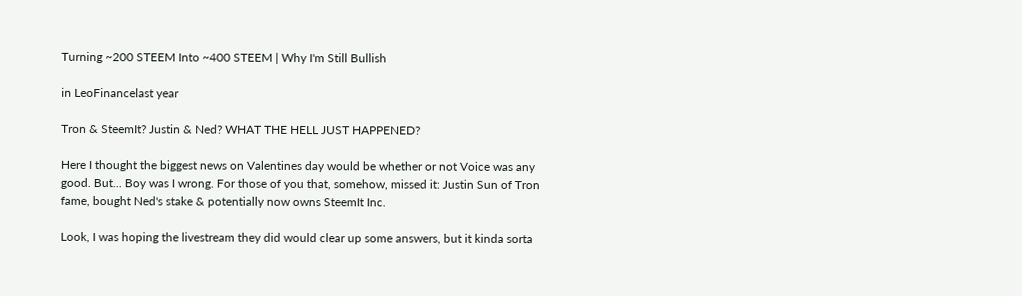Turning ~200 STEEM Into ~400 STEEM | Why I'm Still Bullish

in LeoFinancelast year

Tron & SteemIt? Justin & Ned? WHAT THE HELL JUST HAPPENED?

Here I thought the biggest news on Valentines day would be whether or not Voice was any good. But... Boy was I wrong. For those of you that, somehow, missed it: Justin Sun of Tron fame, bought Ned's stake & potentially now owns SteemIt Inc.

Look, I was hoping the livestream they did would clear up some answers, but it kinda sorta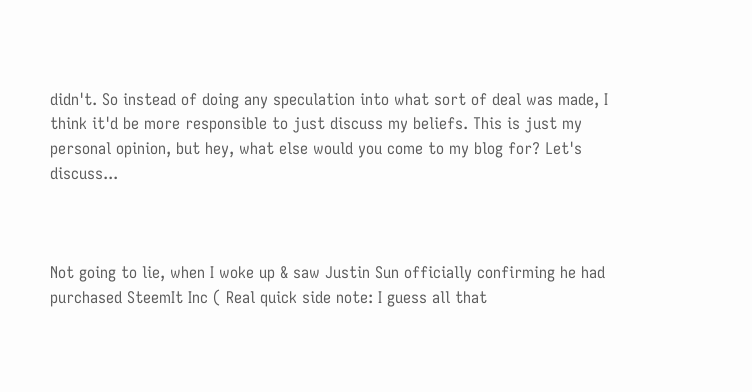didn't. So instead of doing any speculation into what sort of deal was made, I think it'd be more responsible to just discuss my beliefs. This is just my personal opinion, but hey, what else would you come to my blog for? Let's discuss...



Not going to lie, when I woke up & saw Justin Sun officially confirming he had purchased SteemIt Inc ( Real quick side note: I guess all that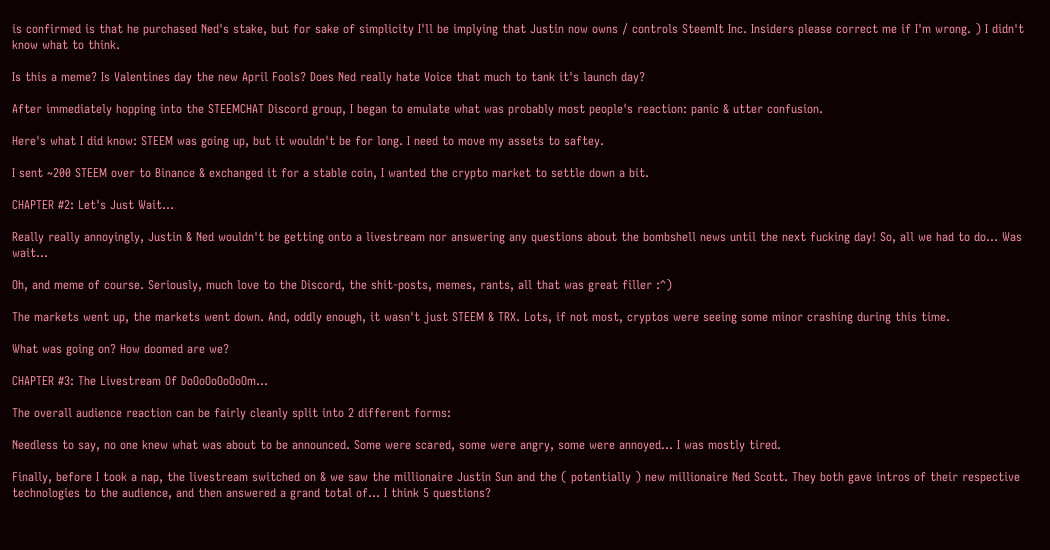is confirmed is that he purchased Ned's stake, but for sake of simplicity I'll be implying that Justin now owns / controls SteemIt Inc. Insiders please correct me if I'm wrong. ) I didn't know what to think.

Is this a meme? Is Valentines day the new April Fools? Does Ned really hate Voice that much to tank it's launch day?

After immediately hopping into the STEEMCHAT Discord group, I began to emulate what was probably most people's reaction: panic & utter confusion.

Here's what I did know: STEEM was going up, but it wouldn't be for long. I need to move my assets to saftey.

I sent ~200 STEEM over to Binance & exchanged it for a stable coin, I wanted the crypto market to settle down a bit.

CHAPTER #2: Let's Just Wait...

Really really annoyingly, Justin & Ned wouldn't be getting onto a livestream nor answering any questions about the bombshell news until the next fucking day! So, all we had to do... Was wait...

Oh, and meme of course. Seriously, much love to the Discord, the shit-posts, memes, rants, all that was great filler :^)

The markets went up, the markets went down. And, oddly enough, it wasn't just STEEM & TRX. Lots, if not most, cryptos were seeing some minor crashing during this time.

What was going on? How doomed are we?

CHAPTER #3: The Livestream Of DoOoOoOoOoOm...

The overall audience reaction can be fairly cleanly split into 2 different forms:

Needless to say, no one knew what was about to be announced. Some were scared, some were angry, some were annoyed... I was mostly tired.

Finally, before I took a nap, the livestream switched on & we saw the millionaire Justin Sun and the ( potentially ) new millionaire Ned Scott. They both gave intros of their respective technologies to the audience, and then answered a grand total of... I think 5 questions?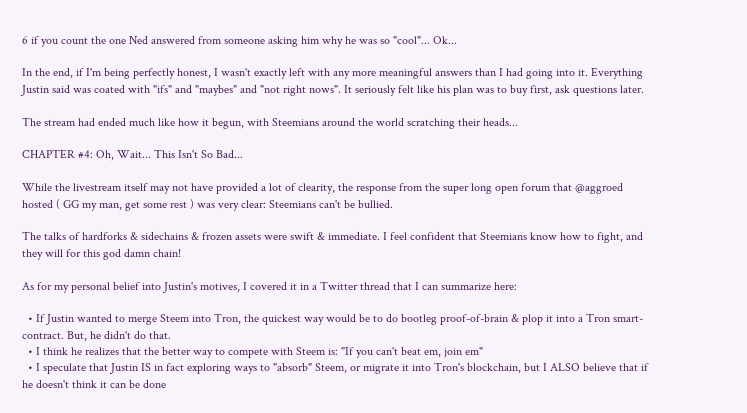6 if you count the one Ned answered from someone asking him why he was so "cool"... Ok...

In the end, if I'm being perfectly honest, I wasn't exactly left with any more meaningful answers than I had going into it. Everything Justin said was coated with "ifs" and "maybes" and "not right nows". It seriously felt like his plan was to buy first, ask questions later.

The stream had ended much like how it begun, with Steemians around the world scratching their heads...

CHAPTER #4: Oh, Wait... This Isn't So Bad...

While the livestream itself may not have provided a lot of clearity, the response from the super long open forum that @aggroed hosted ( GG my man, get some rest ) was very clear: Steemians can't be bullied.

The talks of hardforks & sidechains & frozen assets were swift & immediate. I feel confident that Steemians know how to fight, and they will for this god damn chain!

As for my personal belief into Justin's motives, I covered it in a Twitter thread that I can summarize here:

  • If Justin wanted to merge Steem into Tron, the quickest way would be to do bootleg proof-of-brain & plop it into a Tron smart-contract. But, he didn't do that.
  • I think he realizes that the better way to compete with Steem is: "If you can't beat em, join em"
  • I speculate that Justin IS in fact exploring ways to "absorb" Steem, or migrate it into Tron's blockchain, but I ALSO believe that if he doesn't think it can be done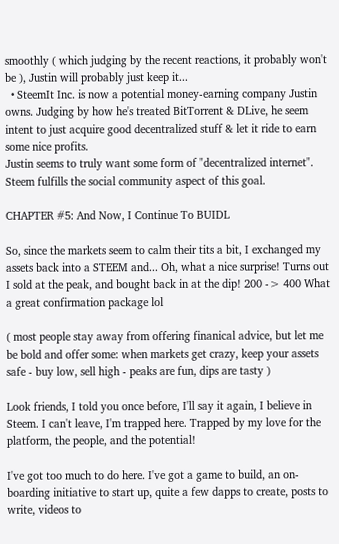smoothly ( which judging by the recent reactions, it probably won't be ), Justin will probably just keep it...
  • SteemIt Inc. is now a potential money-earning company Justin owns. Judging by how he's treated BitTorrent & DLive, he seem intent to just acquire good decentralized stuff & let it ride to earn some nice profits.
Justin seems to truly want some form of "decentralized internet". Steem fulfills the social community aspect of this goal.

CHAPTER #5: And Now, I Continue To BUIDL

So, since the markets seem to calm their tits a bit, I exchanged my assets back into a STEEM and... Oh, what a nice surprise! Turns out I sold at the peak, and bought back in at the dip! 200 -> 400 What a great confirmation package lol

( most people stay away from offering finanical advice, but let me be bold and offer some: when markets get crazy, keep your assets safe - buy low, sell high - peaks are fun, dips are tasty )

Look friends, I told you once before, I'll say it again, I believe in Steem. I can't leave, I'm trapped here. Trapped by my love for the platform, the people, and the potential!

I've got too much to do here. I've got a game to build, an on-boarding initiative to start up, quite a few dapps to create, posts to write, videos to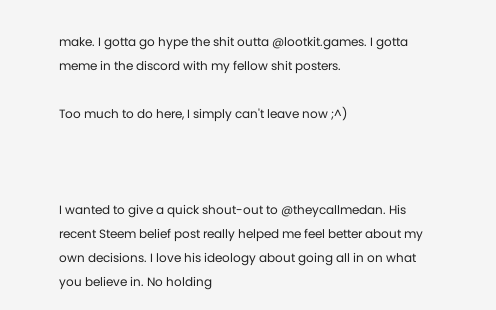make. I gotta go hype the shit outta @lootkit.games. I gotta meme in the discord with my fellow shit posters.

Too much to do here, I simply can't leave now ;^)



I wanted to give a quick shout-out to @theycallmedan. His recent Steem belief post really helped me feel better about my own decisions. I love his ideology about going all in on what you believe in. No holding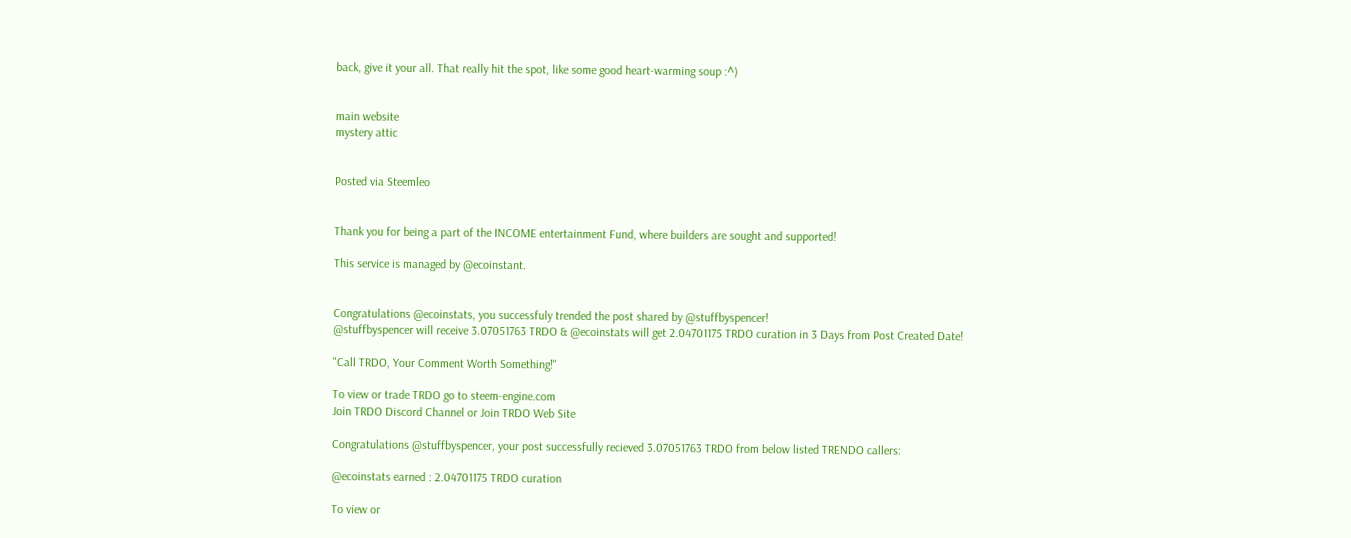back, give it your all. That really hit the spot, like some good heart-warming soup :^)


main website
mystery attic


Posted via Steemleo


Thank you for being a part of the INCOME entertainment Fund, where builders are sought and supported!

This service is managed by @ecoinstant.


Congratulations @ecoinstats, you successfuly trended the post shared by @stuffbyspencer!
@stuffbyspencer will receive 3.07051763 TRDO & @ecoinstats will get 2.04701175 TRDO curation in 3 Days from Post Created Date!

"Call TRDO, Your Comment Worth Something!"

To view or trade TRDO go to steem-engine.com
Join TRDO Discord Channel or Join TRDO Web Site

Congratulations @stuffbyspencer, your post successfully recieved 3.07051763 TRDO from below listed TRENDO callers:

@ecoinstats earned : 2.04701175 TRDO curation

To view or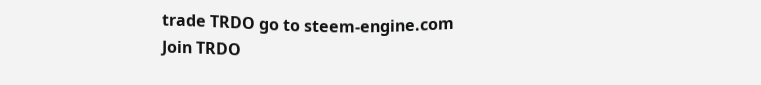trade TRDO go to steem-engine.com
Join TRDO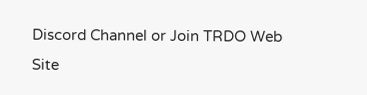Discord Channel or Join TRDO Web Site